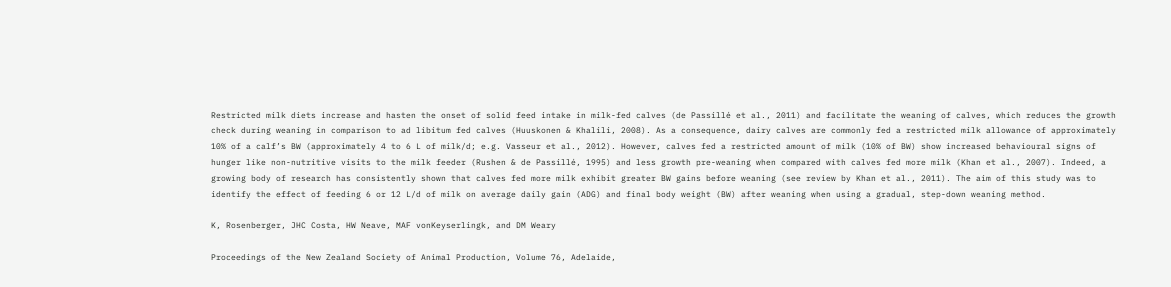Restricted milk diets increase and hasten the onset of solid feed intake in milk-fed calves (de Passillé et al., 2011) and facilitate the weaning of calves, which reduces the growth check during weaning in comparison to ad libitum fed calves (Huuskonen & Khalili, 2008). As a consequence, dairy calves are commonly fed a restricted milk allowance of approximately 10% of a calf’s BW (approximately 4 to 6 L of milk/d; e.g. Vasseur et al., 2012). However, calves fed a restricted amount of milk (10% of BW) show increased behavioural signs of hunger like non-nutritive visits to the milk feeder (Rushen & de Passillé, 1995) and less growth pre-weaning when compared with calves fed more milk (Khan et al., 2007). Indeed, a growing body of research has consistently shown that calves fed more milk exhibit greater BW gains before weaning (see review by Khan et al., 2011). The aim of this study was to identify the effect of feeding 6 or 12 L/d of milk on average daily gain (ADG) and final body weight (BW) after weaning when using a gradual, step-down weaning method.

K, Rosenberger, JHC Costa, HW Neave, MAF vonKeyserlingk, and DM Weary

Proceedings of the New Zealand Society of Animal Production, Volume 76, Adelaide,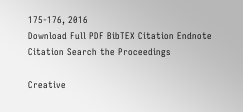175-176, 2016
Download Full PDF BibTEX Citation Endnote Citation Search the Proceedings

Creative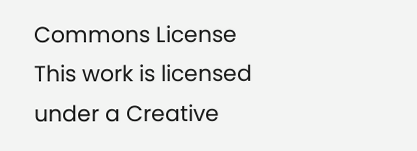Commons License
This work is licensed under a Creative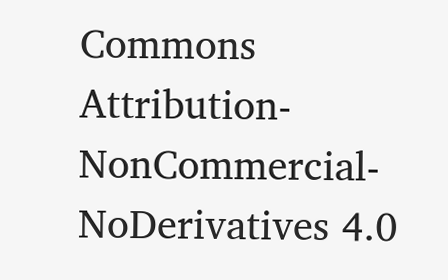Commons Attribution-NonCommercial-NoDerivatives 4.0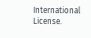International License.